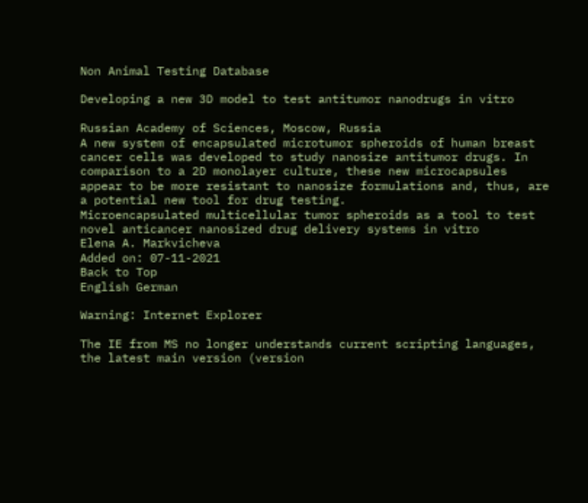Non Animal Testing Database

Developing a new 3D model to test antitumor nanodrugs in vitro

Russian Academy of Sciences, Moscow, Russia
A new system of encapsulated microtumor spheroids of human breast cancer cells was developed to study nanosize antitumor drugs. In comparison to a 2D monolayer culture, these new microcapsules appear to be more resistant to nanosize formulations and, thus, are a potential new tool for drug testing.
Microencapsulated multicellular tumor spheroids as a tool to test novel anticancer nanosized drug delivery systems in vitro
Elena A. Markvicheva
Added on: 07-11-2021
Back to Top
English German

Warning: Internet Explorer

The IE from MS no longer understands current scripting languages, the latest main version (version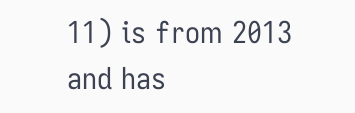11) is from 2013 and has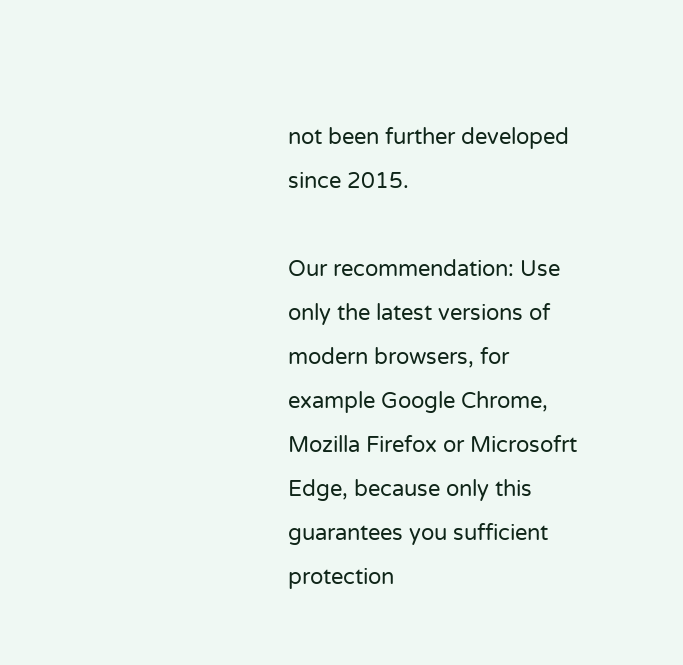not been further developed since 2015.

Our recommendation: Use only the latest versions of modern browsers, for example Google Chrome, Mozilla Firefox or Microsofrt Edge, because only this guarantees you sufficient protection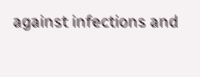against infections and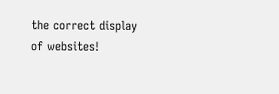the correct display of websites!